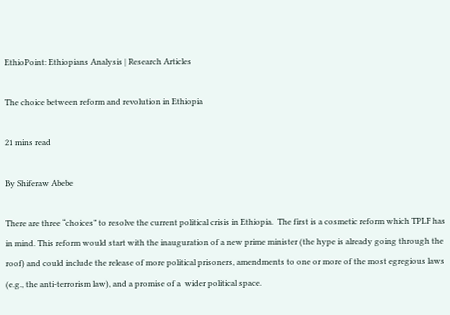EthioPoint: Ethiopians Analysis | Research Articles

The choice between reform and revolution in Ethiopia

21 mins read

By Shiferaw Abebe

There are three “choices” to resolve the current political crisis in Ethiopia.  The first is a cosmetic reform which TPLF has in mind. This reform would start with the inauguration of a new prime minister (the hype is already going through the roof) and could include the release of more political prisoners, amendments to one or more of the most egregious laws (e.g., the anti-terrorism law), and a promise of a  wider political space.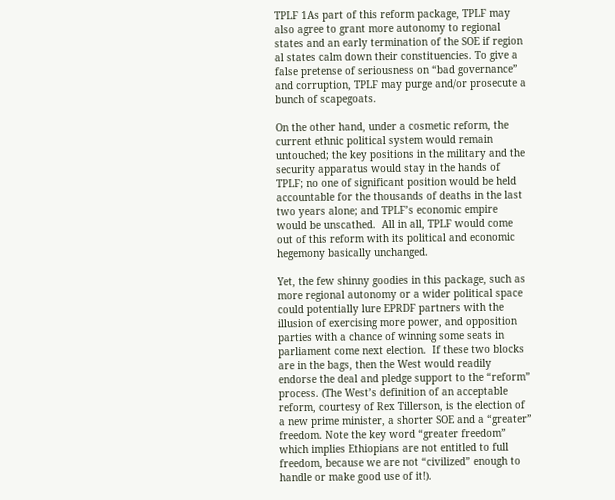TPLF 1As part of this reform package, TPLF may also agree to grant more autonomy to regional states and an early termination of the SOE if region al states calm down their constituencies. To give a false pretense of seriousness on “bad governance” and corruption, TPLF may purge and/or prosecute a bunch of scapegoats.

On the other hand, under a cosmetic reform, the current ethnic political system would remain untouched; the key positions in the military and the security apparatus would stay in the hands of TPLF; no one of significant position would be held accountable for the thousands of deaths in the last two years alone; and TPLF’s economic empire would be unscathed.  All in all, TPLF would come out of this reform with its political and economic hegemony basically unchanged.

Yet, the few shinny goodies in this package, such as more regional autonomy or a wider political space could potentially lure EPRDF partners with the illusion of exercising more power, and opposition parties with a chance of winning some seats in parliament come next election.  If these two blocks are in the bags, then the West would readily endorse the deal and pledge support to the “reform” process. (The West’s definition of an acceptable reform, courtesy of Rex Tillerson, is the election of a new prime minister, a shorter SOE and a “greater” freedom. Note the key word “greater freedom” which implies Ethiopians are not entitled to full freedom, because we are not “civilized” enough to handle or make good use of it!).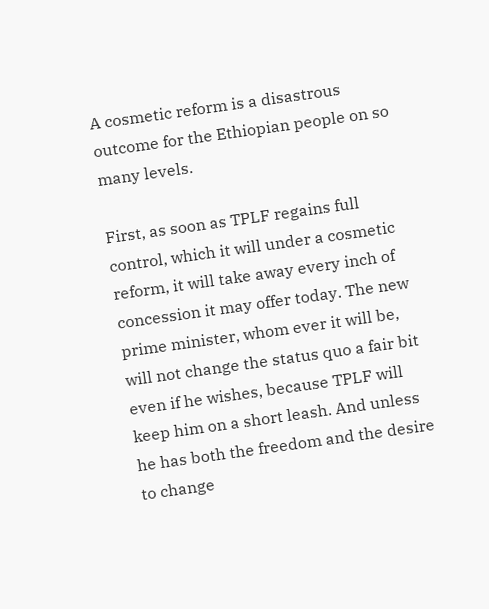A cosmetic reform is a disastrous outcome for the Ethiopian people on so many levels.

First, as soon as TPLF regains full control, which it will under a cosmetic reform, it will take away every inch of concession it may offer today. The new prime minister, whom ever it will be, will not change the status quo a fair bit even if he wishes, because TPLF will keep him on a short leash. And unless he has both the freedom and the desire to change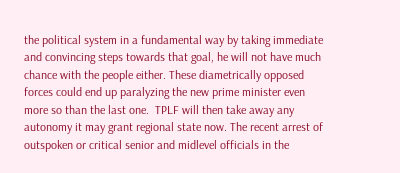the political system in a fundamental way by taking immediate and convincing steps towards that goal, he will not have much chance with the people either. These diametrically opposed forces could end up paralyzing the new prime minister even more so than the last one.  TPLF will then take away any autonomy it may grant regional state now. The recent arrest of outspoken or critical senior and midlevel officials in the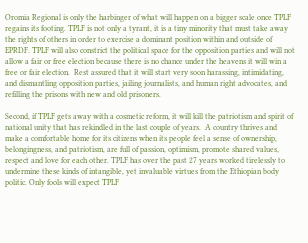Oromia Regional is only the harbinger of what will happen on a bigger scale once TPLF regains its footing. TPLF is not only a tyrant, it is a tiny minority that must take away the rights of others in order to exercise a dominant position within and outside of EPRDF. TPLF will also constrict the political space for the opposition parties and will not allow a fair or free election because there is no chance under the heavens it will win a free or fair election.  Rest assured that it will start very soon harassing, intimidating, and dismantling opposition parties, jailing journalists, and human right advocates, and refilling the prisons with new and old prisoners.

Second, if TPLF gets away with a cosmetic reform, it will kill the patriotism and spirit of national unity that has rekindled in the last couple of years.  A country thrives and make a comfortable home for its citizens when its people feel a sense of ownership, belongingness, and patriotism, are full of passion, optimism, promote shared values, respect and love for each other. TPLF has over the past 27 years worked tirelessly to undermine these kinds of intangible, yet invaluable virtues from the Ethiopian body politic. Only fools will expect TPLF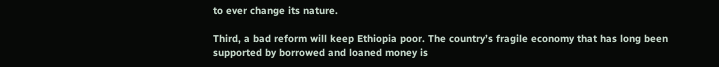to ever change its nature.

Third, a bad reform will keep Ethiopia poor. The country’s fragile economy that has long been supported by borrowed and loaned money is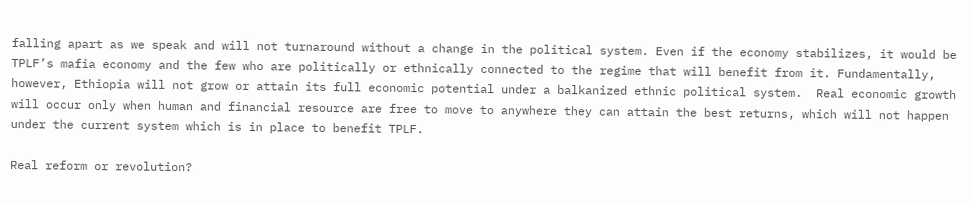falling apart as we speak and will not turnaround without a change in the political system. Even if the economy stabilizes, it would be TPLF’s mafia economy and the few who are politically or ethnically connected to the regime that will benefit from it. Fundamentally, however, Ethiopia will not grow or attain its full economic potential under a balkanized ethnic political system.  Real economic growth will occur only when human and financial resource are free to move to anywhere they can attain the best returns, which will not happen under the current system which is in place to benefit TPLF.

Real reform or revolution?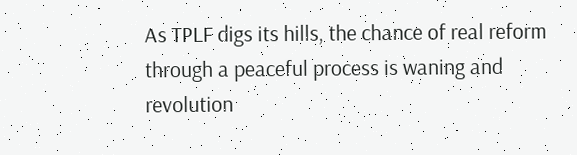As TPLF digs its hills, the chance of real reform through a peaceful process is waning and revolution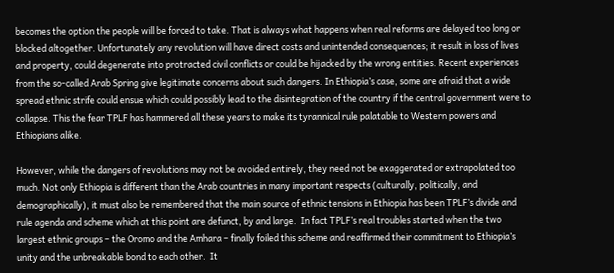becomes the option the people will be forced to take. That is always what happens when real reforms are delayed too long or blocked altogether. Unfortunately any revolution will have direct costs and unintended consequences; it result in loss of lives and property, could degenerate into protracted civil conflicts or could be hijacked by the wrong entities. Recent experiences from the so-called Arab Spring give legitimate concerns about such dangers. In Ethiopia’s case, some are afraid that a wide spread ethnic strife could ensue which could possibly lead to the disintegration of the country if the central government were to collapse. This the fear TPLF has hammered all these years to make its tyrannical rule palatable to Western powers and Ethiopians alike.

However, while the dangers of revolutions may not be avoided entirely, they need not be exaggerated or extrapolated too much. Not only Ethiopia is different than the Arab countries in many important respects (culturally, politically, and demographically), it must also be remembered that the main source of ethnic tensions in Ethiopia has been TPLF’s divide and rule agenda and scheme which at this point are defunct, by and large.  In fact TPLF’s real troubles started when the two largest ethnic groups – the Oromo and the Amhara – finally foiled this scheme and reaffirmed their commitment to Ethiopia’s unity and the unbreakable bond to each other.  It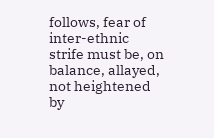follows, fear of inter-ethnic strife must be, on balance, allayed, not heightened by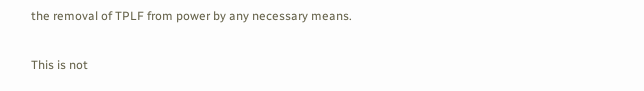the removal of TPLF from power by any necessary means.

This is not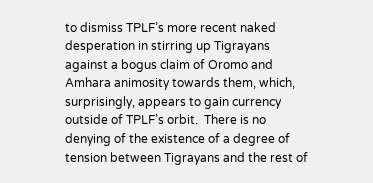to dismiss TPLF’s more recent naked desperation in stirring up Tigrayans against a bogus claim of Oromo and Amhara animosity towards them, which, surprisingly, appears to gain currency outside of TPLF’s orbit.  There is no denying of the existence of a degree of tension between Tigrayans and the rest of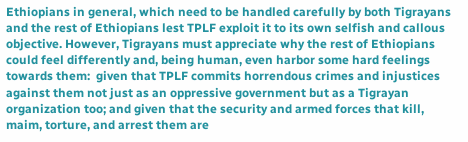Ethiopians in general, which need to be handled carefully by both Tigrayans and the rest of Ethiopians lest TPLF exploit it to its own selfish and callous objective. However, Tigrayans must appreciate why the rest of Ethiopians could feel differently and, being human, even harbor some hard feelings towards them:  given that TPLF commits horrendous crimes and injustices against them not just as an oppressive government but as a Tigrayan organization too; and given that the security and armed forces that kill, maim, torture, and arrest them are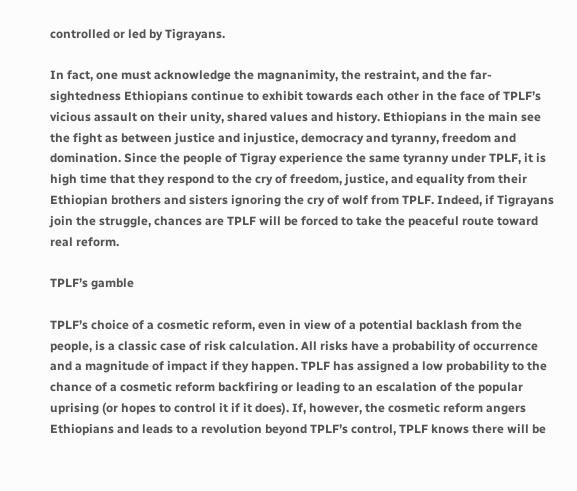controlled or led by Tigrayans.

In fact, one must acknowledge the magnanimity, the restraint, and the far-sightedness Ethiopians continue to exhibit towards each other in the face of TPLF’s vicious assault on their unity, shared values and history. Ethiopians in the main see the fight as between justice and injustice, democracy and tyranny, freedom and domination. Since the people of Tigray experience the same tyranny under TPLF, it is high time that they respond to the cry of freedom, justice, and equality from their Ethiopian brothers and sisters ignoring the cry of wolf from TPLF. Indeed, if Tigrayans join the struggle, chances are TPLF will be forced to take the peaceful route toward real reform.

TPLF’s gamble

TPLF’s choice of a cosmetic reform, even in view of a potential backlash from the people, is a classic case of risk calculation. All risks have a probability of occurrence and a magnitude of impact if they happen. TPLF has assigned a low probability to the chance of a cosmetic reform backfiring or leading to an escalation of the popular uprising (or hopes to control it if it does). If, however, the cosmetic reform angers Ethiopians and leads to a revolution beyond TPLF’s control, TPLF knows there will be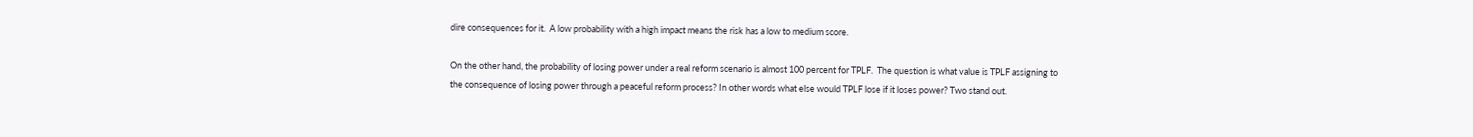dire consequences for it.  A low probability with a high impact means the risk has a low to medium score.

On the other hand, the probability of losing power under a real reform scenario is almost 100 percent for TPLF.  The question is what value is TPLF assigning to the consequence of losing power through a peaceful reform process? In other words what else would TPLF lose if it loses power? Two stand out.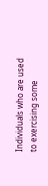Individuals who are used to exercising some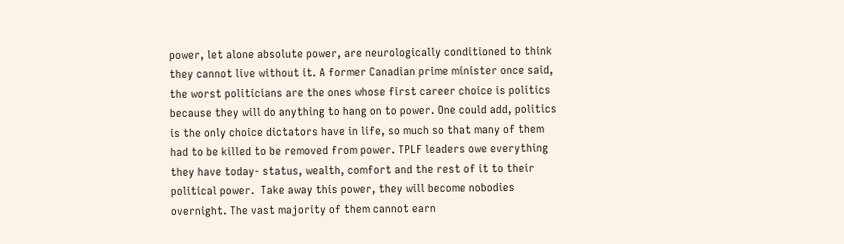power, let alone absolute power, are neurologically conditioned to think they cannot live without it. A former Canadian prime minister once said, the worst politicians are the ones whose first career choice is politics because they will do anything to hang on to power. One could add, politics is the only choice dictators have in life, so much so that many of them had to be killed to be removed from power. TPLF leaders owe everything they have today- status, wealth, comfort and the rest of it to their political power.  Take away this power, they will become nobodies overnight. The vast majority of them cannot earn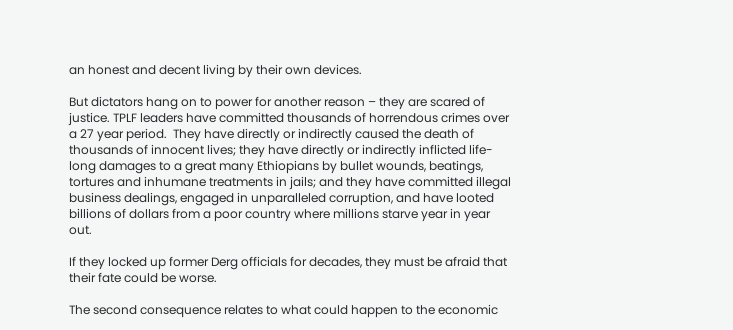an honest and decent living by their own devices.

But dictators hang on to power for another reason – they are scared of justice. TPLF leaders have committed thousands of horrendous crimes over a 27 year period.  They have directly or indirectly caused the death of thousands of innocent lives; they have directly or indirectly inflicted life-long damages to a great many Ethiopians by bullet wounds, beatings, tortures and inhumane treatments in jails; and they have committed illegal business dealings, engaged in unparalleled corruption, and have looted billions of dollars from a poor country where millions starve year in year out.

If they locked up former Derg officials for decades, they must be afraid that their fate could be worse.

The second consequence relates to what could happen to the economic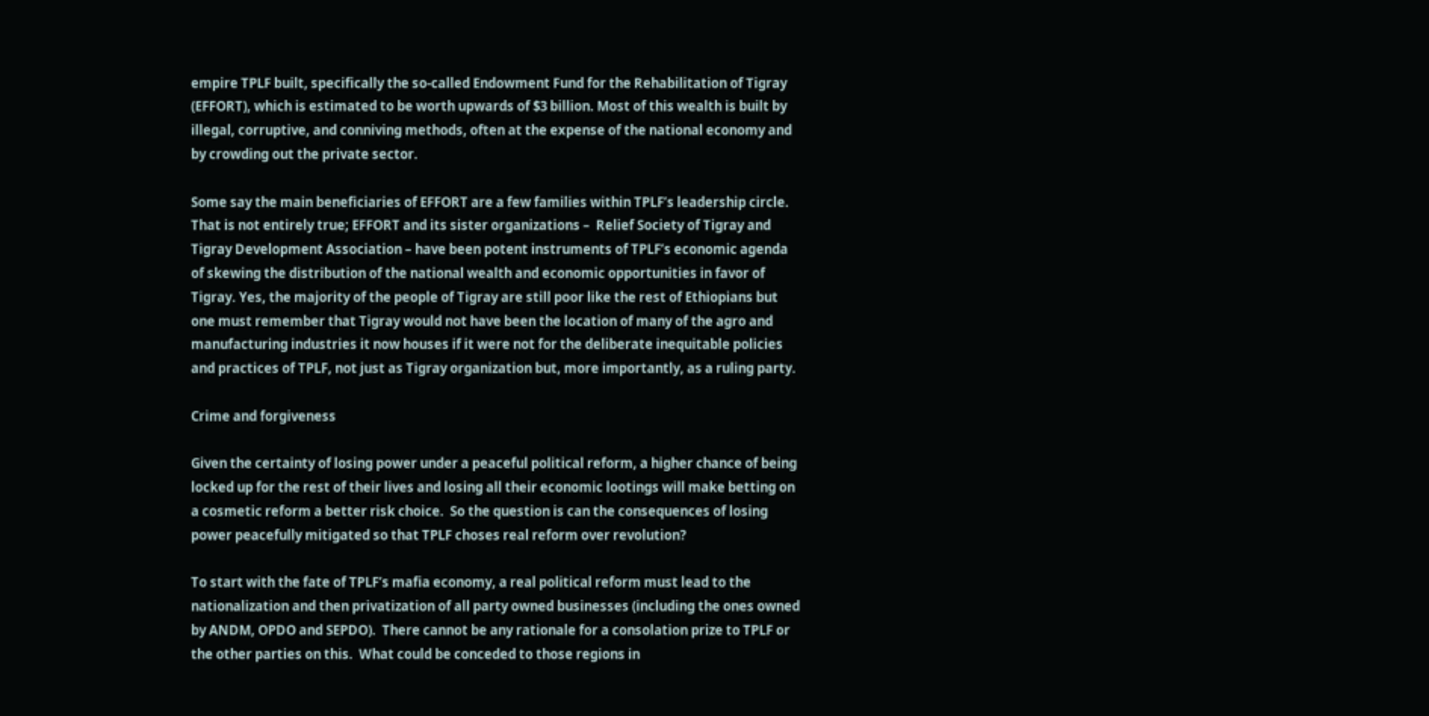empire TPLF built, specifically the so-called Endowment Fund for the Rehabilitation of Tigray (EFFORT), which is estimated to be worth upwards of $3 billion. Most of this wealth is built by illegal, corruptive, and conniving methods, often at the expense of the national economy and by crowding out the private sector.

Some say the main beneficiaries of EFFORT are a few families within TPLF’s leadership circle.  That is not entirely true; EFFORT and its sister organizations –  Relief Society of Tigray and Tigray Development Association – have been potent instruments of TPLF’s economic agenda of skewing the distribution of the national wealth and economic opportunities in favor of Tigray. Yes, the majority of the people of Tigray are still poor like the rest of Ethiopians but one must remember that Tigray would not have been the location of many of the agro and manufacturing industries it now houses if it were not for the deliberate inequitable policies and practices of TPLF, not just as Tigray organization but, more importantly, as a ruling party.

Crime and forgiveness

Given the certainty of losing power under a peaceful political reform, a higher chance of being locked up for the rest of their lives and losing all their economic lootings will make betting on a cosmetic reform a better risk choice.  So the question is can the consequences of losing power peacefully mitigated so that TPLF choses real reform over revolution?

To start with the fate of TPLF’s mafia economy, a real political reform must lead to the nationalization and then privatization of all party owned businesses (including the ones owned by ANDM, OPDO and SEPDO).  There cannot be any rationale for a consolation prize to TPLF or the other parties on this.  What could be conceded to those regions in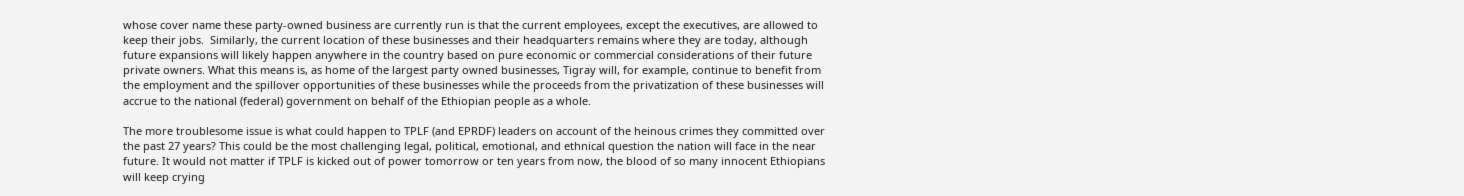whose cover name these party-owned business are currently run is that the current employees, except the executives, are allowed to keep their jobs.  Similarly, the current location of these businesses and their headquarters remains where they are today, although future expansions will likely happen anywhere in the country based on pure economic or commercial considerations of their future private owners. What this means is, as home of the largest party owned businesses, Tigray will, for example, continue to benefit from the employment and the spillover opportunities of these businesses while the proceeds from the privatization of these businesses will accrue to the national (federal) government on behalf of the Ethiopian people as a whole.

The more troublesome issue is what could happen to TPLF (and EPRDF) leaders on account of the heinous crimes they committed over the past 27 years? This could be the most challenging legal, political, emotional, and ethnical question the nation will face in the near future. It would not matter if TPLF is kicked out of power tomorrow or ten years from now, the blood of so many innocent Ethiopians will keep crying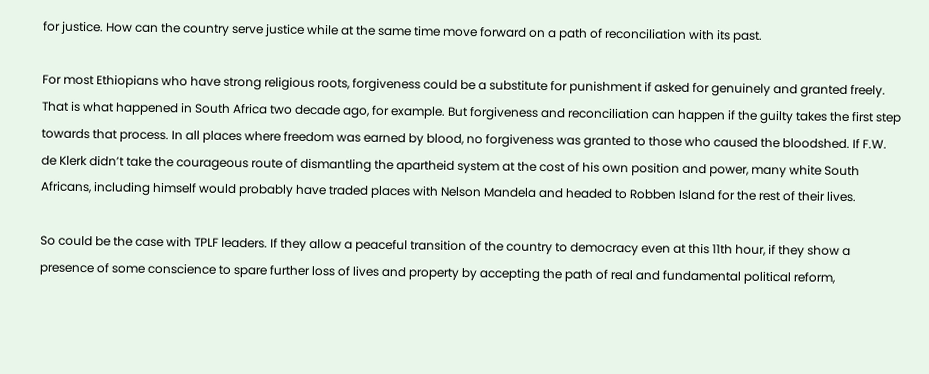for justice. How can the country serve justice while at the same time move forward on a path of reconciliation with its past.

For most Ethiopians who have strong religious roots, forgiveness could be a substitute for punishment if asked for genuinely and granted freely. That is what happened in South Africa two decade ago, for example. But forgiveness and reconciliation can happen if the guilty takes the first step towards that process. In all places where freedom was earned by blood, no forgiveness was granted to those who caused the bloodshed. If F.W. de Klerk didn’t take the courageous route of dismantling the apartheid system at the cost of his own position and power, many white South Africans, including himself would probably have traded places with Nelson Mandela and headed to Robben Island for the rest of their lives.

So could be the case with TPLF leaders. If they allow a peaceful transition of the country to democracy even at this 11th hour, if they show a presence of some conscience to spare further loss of lives and property by accepting the path of real and fundamental political reform,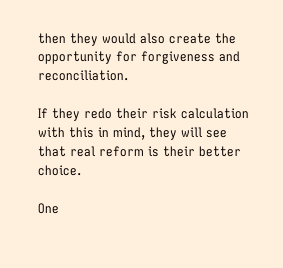then they would also create the opportunity for forgiveness and reconciliation.

If they redo their risk calculation with this in mind, they will see that real reform is their better choice.

One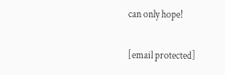can only hope!

[email protected]